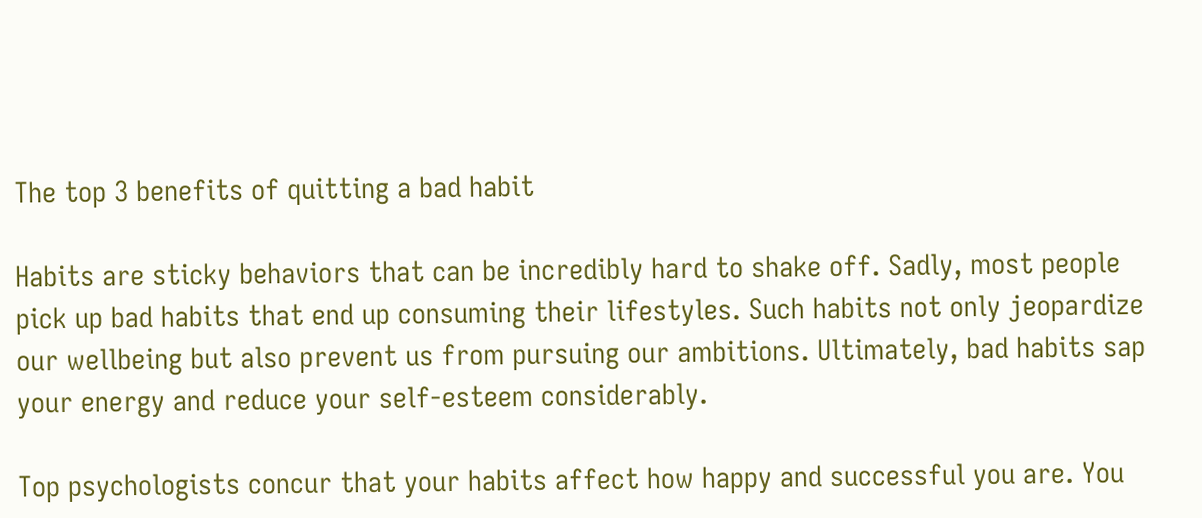The top 3 benefits of quitting a bad habit

Habits are sticky behaviors that can be incredibly hard to shake off. Sadly, most people pick up bad habits that end up consuming their lifestyles. Such habits not only jeopardize our wellbeing but also prevent us from pursuing our ambitions. Ultimately, bad habits sap your energy and reduce your self-esteem considerably.

Top psychologists concur that your habits affect how happy and successful you are. You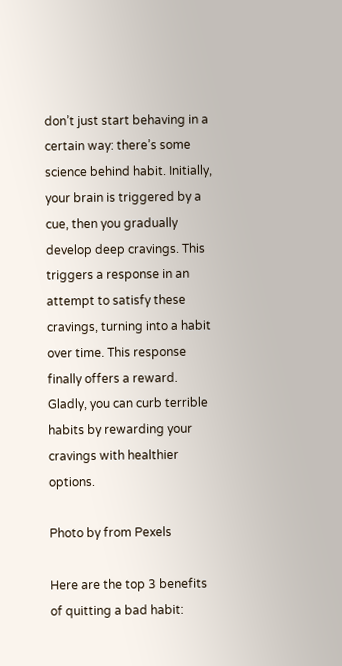don’t just start behaving in a certain way: there’s some science behind habit. Initially, your brain is triggered by a cue, then you gradually develop deep cravings. This triggers a response in an attempt to satisfy these cravings, turning into a habit over time. This response finally offers a reward. Gladly, you can curb terrible habits by rewarding your cravings with healthier options.

Photo by from Pexels

Here are the top 3 benefits of quitting a bad habit: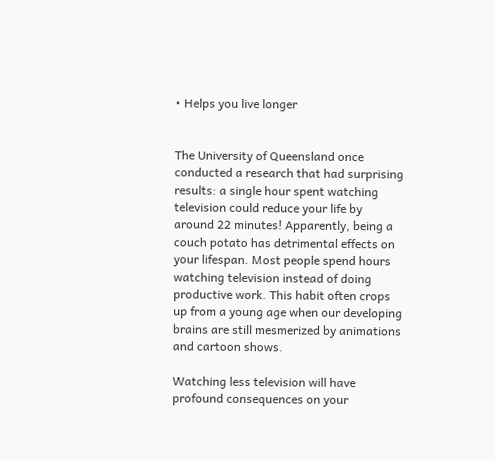• Helps you live longer


The University of Queensland once conducted a research that had surprising results: a single hour spent watching television could reduce your life by around 22 minutes! Apparently, being a couch potato has detrimental effects on your lifespan. Most people spend hours watching television instead of doing productive work. This habit often crops up from a young age when our developing brains are still mesmerized by animations and cartoon shows.

Watching less television will have profound consequences on your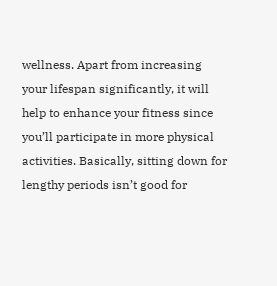wellness. Apart from increasing your lifespan significantly, it will help to enhance your fitness since you’ll participate in more physical activities. Basically, sitting down for lengthy periods isn’t good for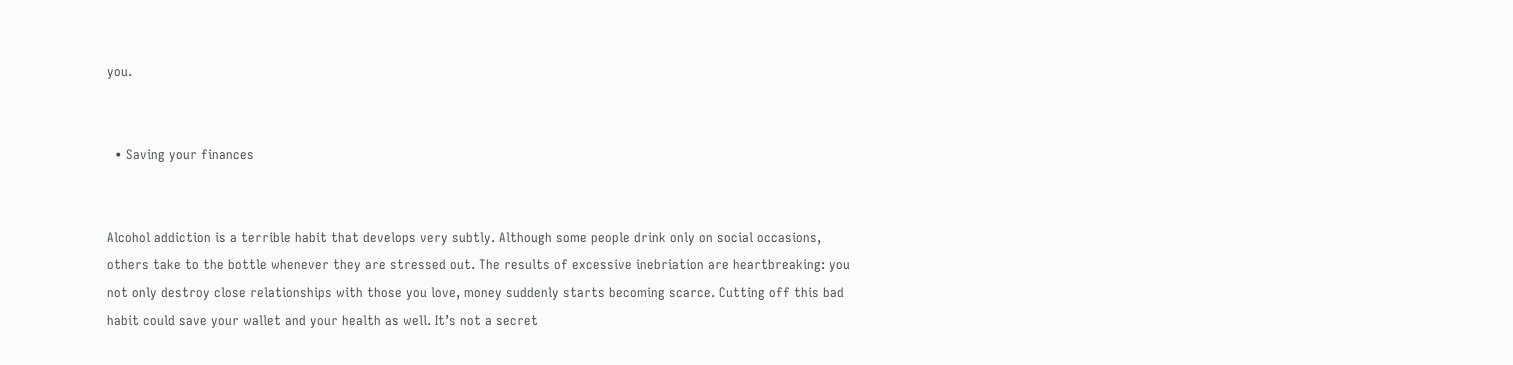you.


  • Saving your finances


Alcohol addiction is a terrible habit that develops very subtly. Although some people drink only on social occasions, others take to the bottle whenever they are stressed out. The results of excessive inebriation are heartbreaking: you not only destroy close relationships with those you love, money suddenly starts becoming scarce. Cutting off this bad habit could save your wallet and your health as well. It’s not a secret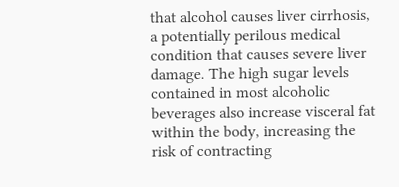that alcohol causes liver cirrhosis, a potentially perilous medical condition that causes severe liver damage. The high sugar levels contained in most alcoholic beverages also increase visceral fat within the body, increasing the risk of contracting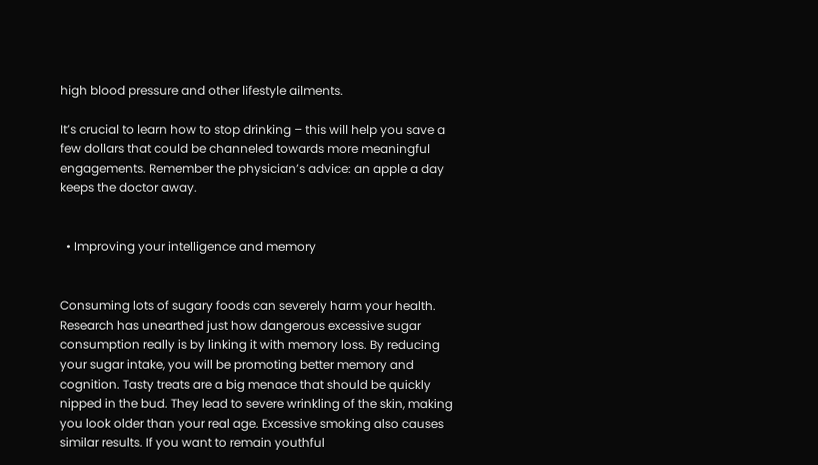high blood pressure and other lifestyle ailments.

It’s crucial to learn how to stop drinking – this will help you save a few dollars that could be channeled towards more meaningful engagements. Remember the physician’s advice: an apple a day keeps the doctor away.


  • Improving your intelligence and memory


Consuming lots of sugary foods can severely harm your health. Research has unearthed just how dangerous excessive sugar consumption really is by linking it with memory loss. By reducing your sugar intake, you will be promoting better memory and cognition. Tasty treats are a big menace that should be quickly nipped in the bud. They lead to severe wrinkling of the skin, making you look older than your real age. Excessive smoking also causes similar results. If you want to remain youthful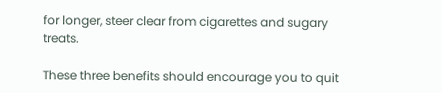for longer, steer clear from cigarettes and sugary treats.

These three benefits should encourage you to quit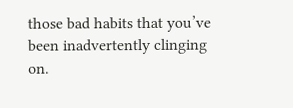those bad habits that you’ve been inadvertently clinging on.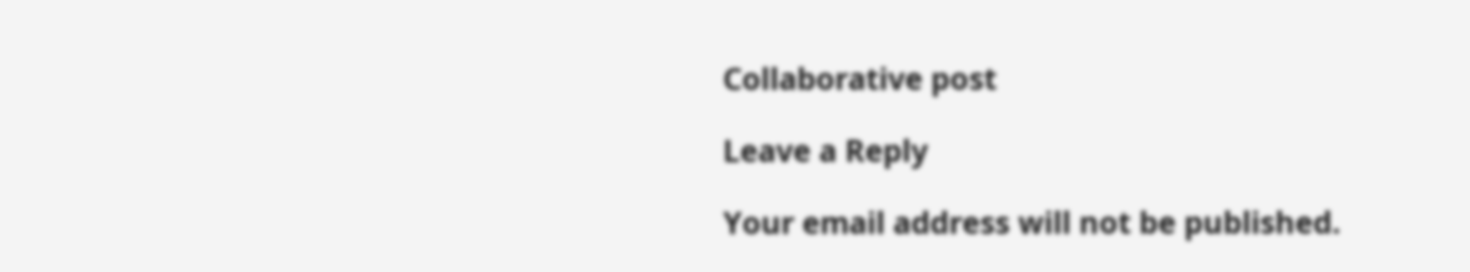Collaborative post

Leave a Reply

Your email address will not be published.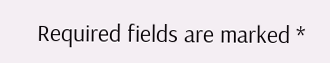Required fields are marked *